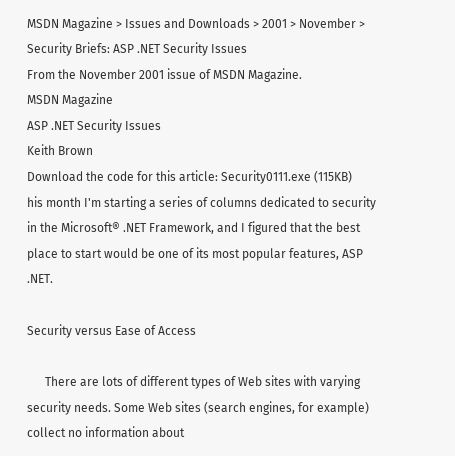MSDN Magazine > Issues and Downloads > 2001 > November >  Security Briefs: ASP .NET Security Issues
From the November 2001 issue of MSDN Magazine.
MSDN Magazine
ASP .NET Security Issues
Keith Brown
Download the code for this article: Security0111.exe (115KB)
his month I'm starting a series of columns dedicated to security in the Microsoft® .NET Framework, and I figured that the best place to start would be one of its most popular features, ASP .NET.

Security versus Ease of Access

      There are lots of different types of Web sites with varying security needs. Some Web sites (search engines, for example) collect no information about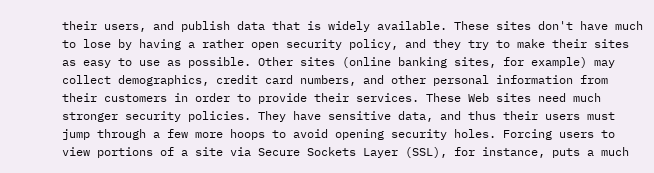their users, and publish data that is widely available. These sites don't have much to lose by having a rather open security policy, and they try to make their sites as easy to use as possible. Other sites (online banking sites, for example) may collect demographics, credit card numbers, and other personal information from their customers in order to provide their services. These Web sites need much stronger security policies. They have sensitive data, and thus their users must jump through a few more hoops to avoid opening security holes. Forcing users to view portions of a site via Secure Sockets Layer (SSL), for instance, puts a much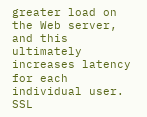greater load on the Web server, and this ultimately increases latency for each individual user. SSL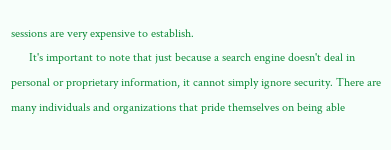sessions are very expensive to establish.
      It's important to note that just because a search engine doesn't deal in personal or proprietary information, it cannot simply ignore security. There are many individuals and organizations that pride themselves on being able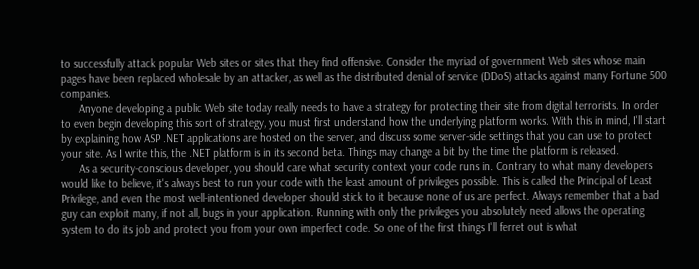to successfully attack popular Web sites or sites that they find offensive. Consider the myriad of government Web sites whose main pages have been replaced wholesale by an attacker, as well as the distributed denial of service (DDoS) attacks against many Fortune 500 companies.
      Anyone developing a public Web site today really needs to have a strategy for protecting their site from digital terrorists. In order to even begin developing this sort of strategy, you must first understand how the underlying platform works. With this in mind, I'll start by explaining how ASP .NET applications are hosted on the server, and discuss some server-side settings that you can use to protect your site. As I write this, the .NET platform is in its second beta. Things may change a bit by the time the platform is released.
      As a security-conscious developer, you should care what security context your code runs in. Contrary to what many developers would like to believe, it's always best to run your code with the least amount of privileges possible. This is called the Principal of Least Privilege, and even the most well-intentioned developer should stick to it because none of us are perfect. Always remember that a bad guy can exploit many, if not all, bugs in your application. Running with only the privileges you absolutely need allows the operating system to do its job and protect you from your own imperfect code. So one of the first things I'll ferret out is what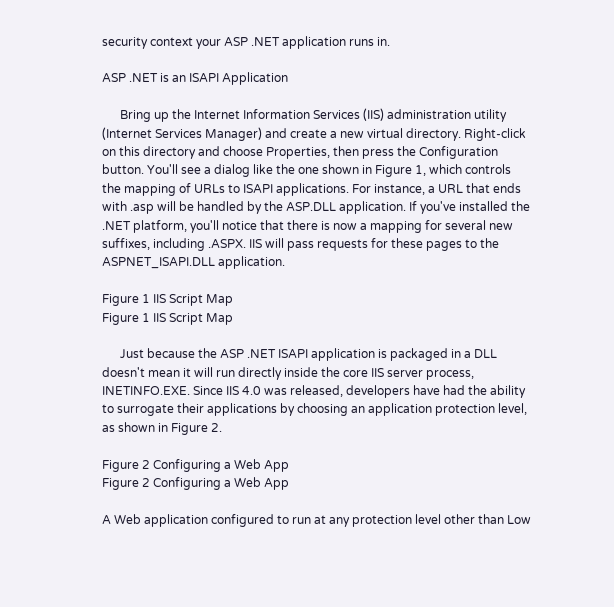security context your ASP .NET application runs in.

ASP .NET is an ISAPI Application

      Bring up the Internet Information Services (IIS) administration utility (Internet Services Manager) and create a new virtual directory. Right-click on this directory and choose Properties, then press the Configuration button. You'll see a dialog like the one shown in Figure 1, which controls the mapping of URLs to ISAPI applications. For instance, a URL that ends with .asp will be handled by the ASP.DLL application. If you've installed the .NET platform, you'll notice that there is now a mapping for several new suffixes, including .ASPX. IIS will pass requests for these pages to the ASPNET_ISAPI.DLL application.

Figure 1 IIS Script Map
Figure 1 IIS Script Map

      Just because the ASP .NET ISAPI application is packaged in a DLL doesn't mean it will run directly inside the core IIS server process, INETINFO.EXE. Since IIS 4.0 was released, developers have had the ability to surrogate their applications by choosing an application protection level, as shown in Figure 2.

Figure 2 Configuring a Web App
Figure 2 Configuring a Web App

A Web application configured to run at any protection level other than Low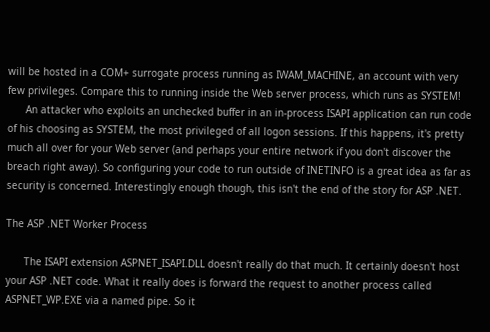will be hosted in a COM+ surrogate process running as IWAM_MACHINE, an account with very few privileges. Compare this to running inside the Web server process, which runs as SYSTEM!
      An attacker who exploits an unchecked buffer in an in-process ISAPI application can run code of his choosing as SYSTEM, the most privileged of all logon sessions. If this happens, it's pretty much all over for your Web server (and perhaps your entire network if you don't discover the breach right away). So configuring your code to run outside of INETINFO is a great idea as far as security is concerned. Interestingly enough though, this isn't the end of the story for ASP .NET.

The ASP .NET Worker Process

      The ISAPI extension ASPNET_ISAPI.DLL doesn't really do that much. It certainly doesn't host your ASP .NET code. What it really does is forward the request to another process called ASPNET_WP.EXE via a named pipe. So it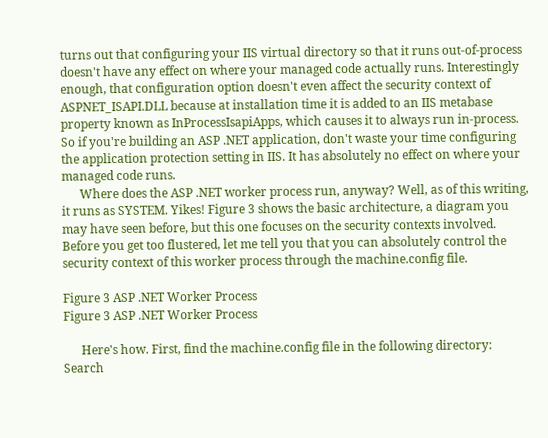turns out that configuring your IIS virtual directory so that it runs out-of-process doesn't have any effect on where your managed code actually runs. Interestingly enough, that configuration option doesn't even affect the security context of ASPNET_ISAPI.DLL because at installation time it is added to an IIS metabase property known as InProcessIsapiApps, which causes it to always run in-process. So if you're building an ASP .NET application, don't waste your time configuring the application protection setting in IIS. It has absolutely no effect on where your managed code runs.
      Where does the ASP .NET worker process run, anyway? Well, as of this writing, it runs as SYSTEM. Yikes! Figure 3 shows the basic architecture, a diagram you may have seen before, but this one focuses on the security contexts involved. Before you get too flustered, let me tell you that you can absolutely control the security context of this worker process through the machine.config file.

Figure 3 ASP .NET Worker Process
Figure 3 ASP .NET Worker Process

      Here's how. First, find the machine.config file in the following directory:
Search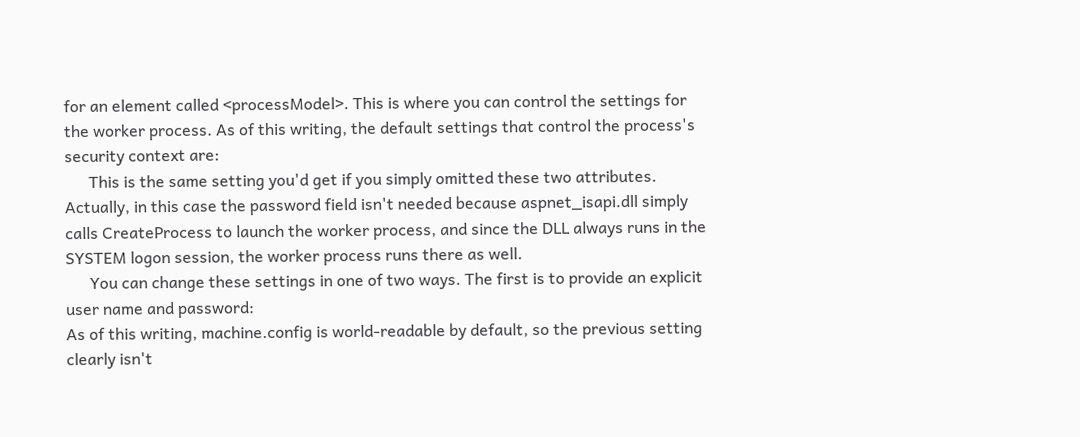for an element called <processModel>. This is where you can control the settings for the worker process. As of this writing, the default settings that control the process's security context are:
      This is the same setting you'd get if you simply omitted these two attributes. Actually, in this case the password field isn't needed because aspnet_isapi.dll simply calls CreateProcess to launch the worker process, and since the DLL always runs in the SYSTEM logon session, the worker process runs there as well.
      You can change these settings in one of two ways. The first is to provide an explicit user name and password:
As of this writing, machine.config is world-readable by default, so the previous setting clearly isn't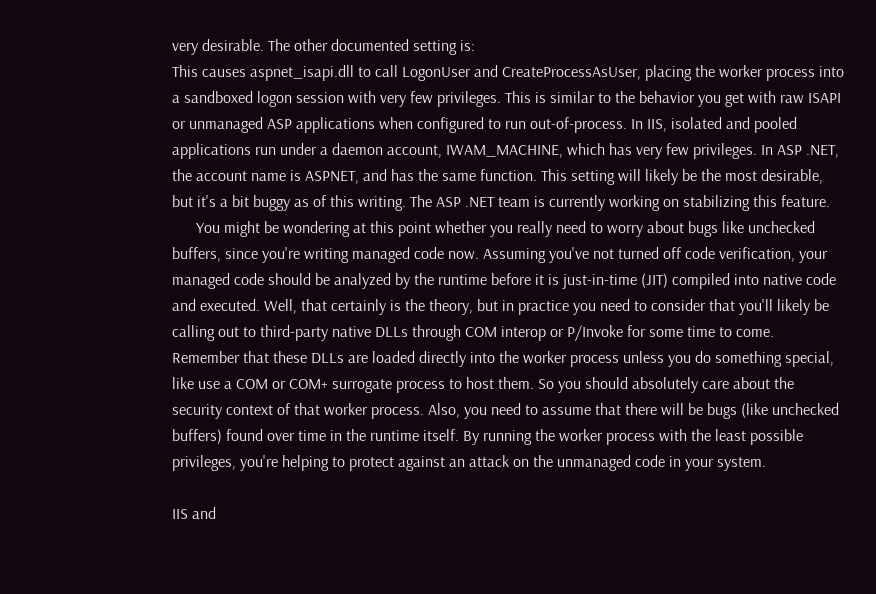very desirable. The other documented setting is:
This causes aspnet_isapi.dll to call LogonUser and CreateProcessAsUser, placing the worker process into a sandboxed logon session with very few privileges. This is similar to the behavior you get with raw ISAPI or unmanaged ASP applications when configured to run out-of-process. In IIS, isolated and pooled applications run under a daemon account, IWAM_MACHINE, which has very few privileges. In ASP .NET, the account name is ASPNET, and has the same function. This setting will likely be the most desirable, but it's a bit buggy as of this writing. The ASP .NET team is currently working on stabilizing this feature.
      You might be wondering at this point whether you really need to worry about bugs like unchecked buffers, since you're writing managed code now. Assuming you've not turned off code verification, your managed code should be analyzed by the runtime before it is just-in-time (JIT) compiled into native code and executed. Well, that certainly is the theory, but in practice you need to consider that you'll likely be calling out to third-party native DLLs through COM interop or P/Invoke for some time to come. Remember that these DLLs are loaded directly into the worker process unless you do something special, like use a COM or COM+ surrogate process to host them. So you should absolutely care about the security context of that worker process. Also, you need to assume that there will be bugs (like unchecked buffers) found over time in the runtime itself. By running the worker process with the least possible privileges, you're helping to protect against an attack on the unmanaged code in your system.

IIS and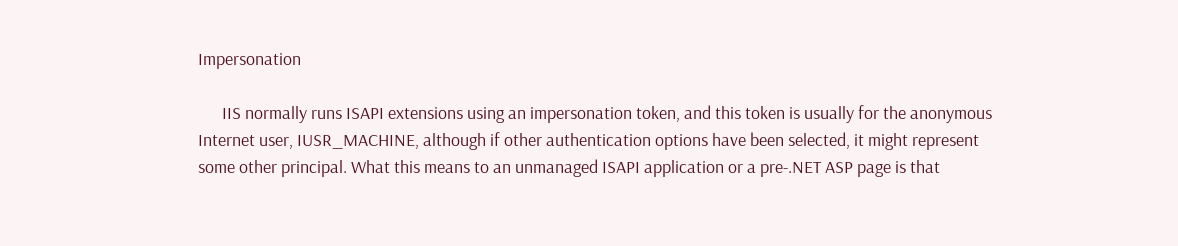Impersonation

      IIS normally runs ISAPI extensions using an impersonation token, and this token is usually for the anonymous Internet user, IUSR_MACHINE, although if other authentication options have been selected, it might represent some other principal. What this means to an unmanaged ISAPI application or a pre-.NET ASP page is that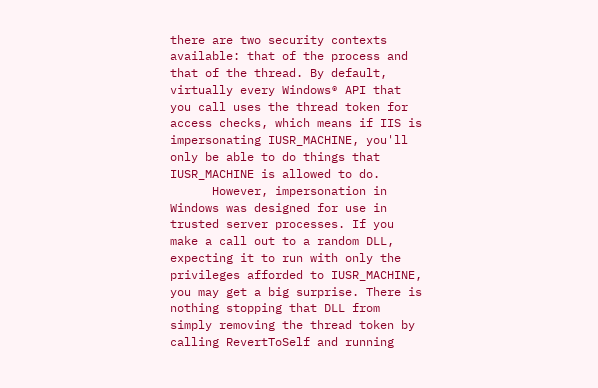there are two security contexts available: that of the process and that of the thread. By default, virtually every Windows® API that you call uses the thread token for access checks, which means if IIS is impersonating IUSR_MACHINE, you'll only be able to do things that IUSR_MACHINE is allowed to do.
      However, impersonation in Windows was designed for use in trusted server processes. If you make a call out to a random DLL, expecting it to run with only the privileges afforded to IUSR_MACHINE, you may get a big surprise. There is nothing stopping that DLL from simply removing the thread token by calling RevertToSelf and running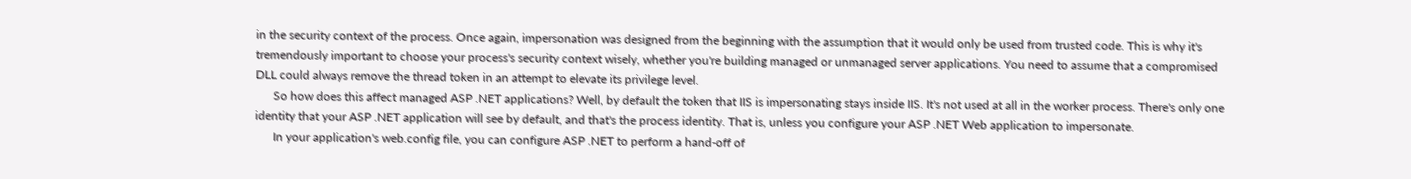in the security context of the process. Once again, impersonation was designed from the beginning with the assumption that it would only be used from trusted code. This is why it's tremendously important to choose your process's security context wisely, whether you're building managed or unmanaged server applications. You need to assume that a compromised DLL could always remove the thread token in an attempt to elevate its privilege level.
      So how does this affect managed ASP .NET applications? Well, by default the token that IIS is impersonating stays inside IIS. It's not used at all in the worker process. There's only one identity that your ASP .NET application will see by default, and that's the process identity. That is, unless you configure your ASP .NET Web application to impersonate.
      In your application's web.config file, you can configure ASP .NET to perform a hand-off of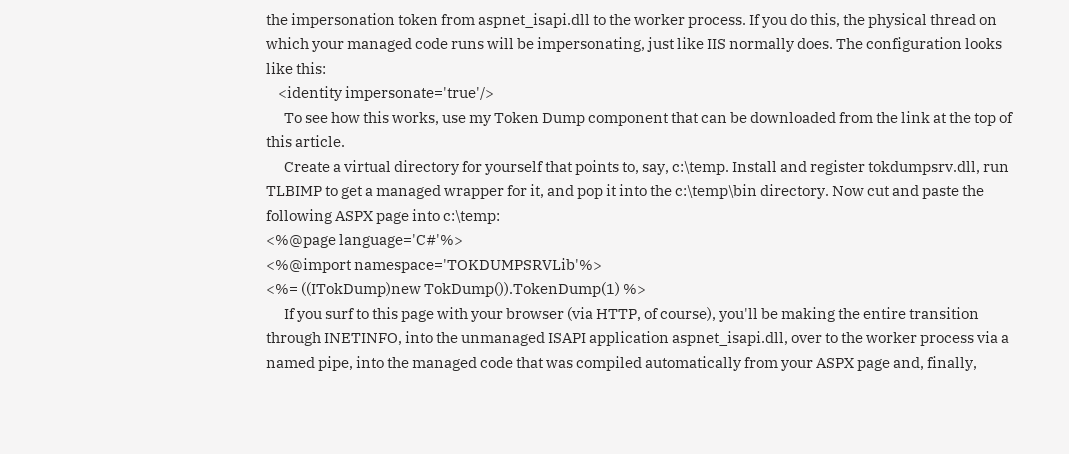the impersonation token from aspnet_isapi.dll to the worker process. If you do this, the physical thread on which your managed code runs will be impersonating, just like IIS normally does. The configuration looks like this:
    <identity impersonate='true'/>
      To see how this works, use my Token Dump component that can be downloaded from the link at the top of this article.
      Create a virtual directory for yourself that points to, say, c:\temp. Install and register tokdumpsrv.dll, run TLBIMP to get a managed wrapper for it, and pop it into the c:\temp\bin directory. Now cut and paste the following ASPX page into c:\temp:
<%@page language='C#'%>
<%@import namespace='TOKDUMPSRVLib'%>
<%= ((ITokDump)new TokDump()).TokenDump(1) %>
      If you surf to this page with your browser (via HTTP, of course), you'll be making the entire transition through INETINFO, into the unmanaged ISAPI application aspnet_isapi.dll, over to the worker process via a named pipe, into the managed code that was compiled automatically from your ASPX page and, finally,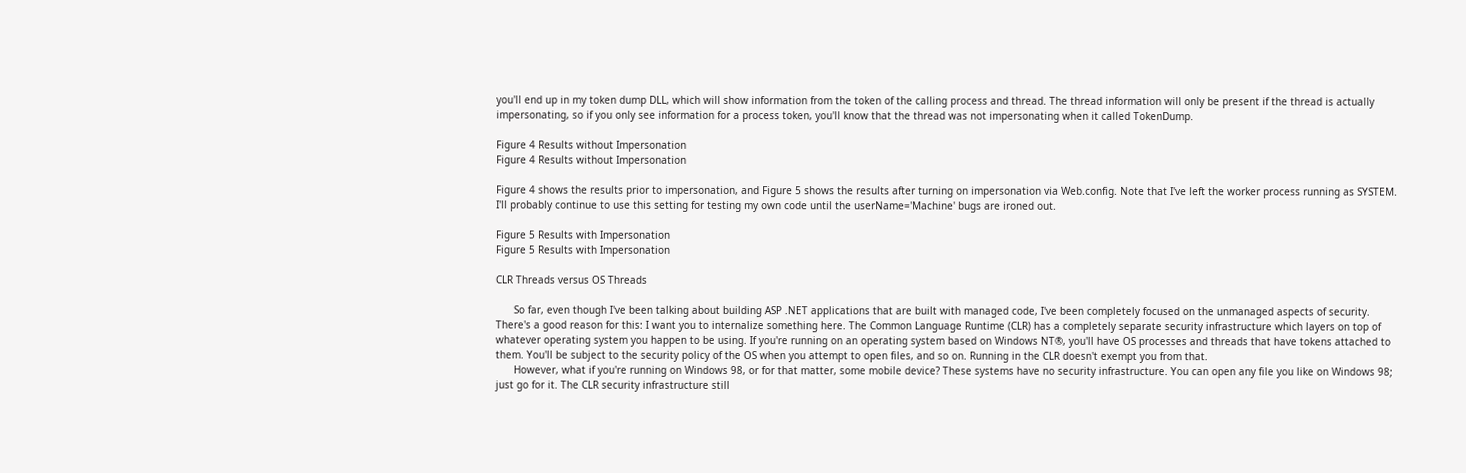you'll end up in my token dump DLL, which will show information from the token of the calling process and thread. The thread information will only be present if the thread is actually impersonating, so if you only see information for a process token, you'll know that the thread was not impersonating when it called TokenDump.

Figure 4 Results without Impersonation
Figure 4 Results without Impersonation

Figure 4 shows the results prior to impersonation, and Figure 5 shows the results after turning on impersonation via Web.config. Note that I've left the worker process running as SYSTEM. I'll probably continue to use this setting for testing my own code until the userName='Machine' bugs are ironed out.

Figure 5 Results with Impersonation
Figure 5 Results with Impersonation

CLR Threads versus OS Threads

      So far, even though I've been talking about building ASP .NET applications that are built with managed code, I've been completely focused on the unmanaged aspects of security. There's a good reason for this: I want you to internalize something here. The Common Language Runtime (CLR) has a completely separate security infrastructure which layers on top of whatever operating system you happen to be using. If you're running on an operating system based on Windows NT®, you'll have OS processes and threads that have tokens attached to them. You'll be subject to the security policy of the OS when you attempt to open files, and so on. Running in the CLR doesn't exempt you from that.
      However, what if you're running on Windows 98, or for that matter, some mobile device? These systems have no security infrastructure. You can open any file you like on Windows 98; just go for it. The CLR security infrastructure still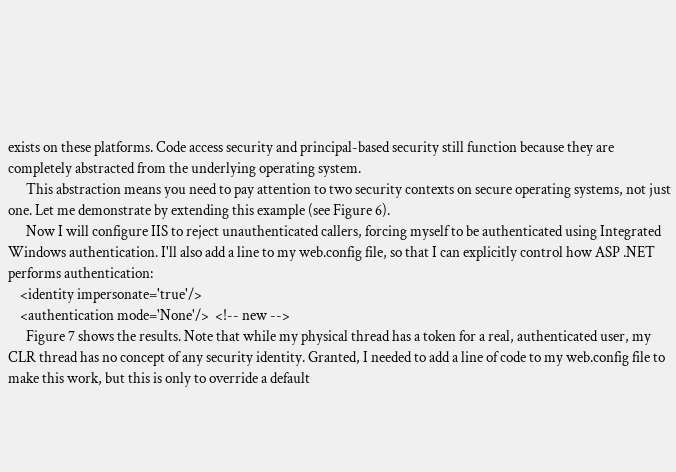exists on these platforms. Code access security and principal-based security still function because they are completely abstracted from the underlying operating system.
      This abstraction means you need to pay attention to two security contexts on secure operating systems, not just one. Let me demonstrate by extending this example (see Figure 6).
      Now I will configure IIS to reject unauthenticated callers, forcing myself to be authenticated using Integrated Windows authentication. I'll also add a line to my web.config file, so that I can explicitly control how ASP .NET performs authentication:
    <identity impersonate='true'/>
    <authentication mode='None'/>  <!-- new -->
      Figure 7 shows the results. Note that while my physical thread has a token for a real, authenticated user, my CLR thread has no concept of any security identity. Granted, I needed to add a line of code to my web.config file to make this work, but this is only to override a default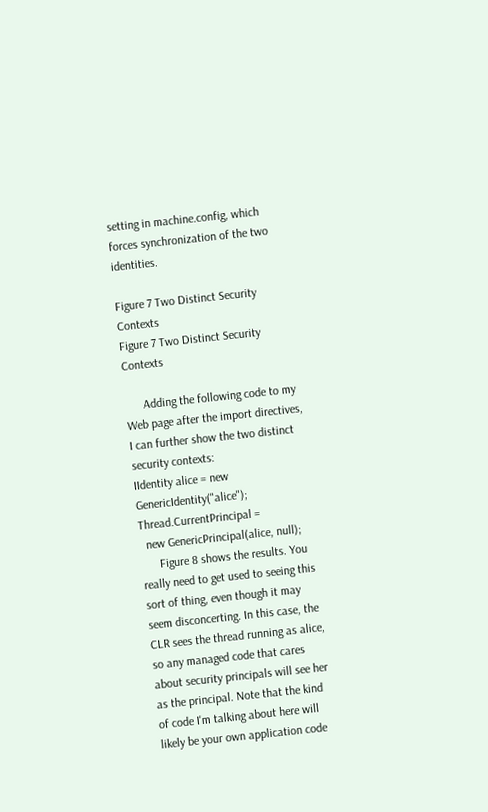setting in machine.config, which forces synchronization of the two identities.

Figure 7 Two Distinct Security Contexts
Figure 7 Two Distinct Security Contexts

      Adding the following code to my Web page after the import directives, I can further show the two distinct security contexts:
IIdentity alice = new GenericIdentity("alice");
Thread.CurrentPrincipal =
  new GenericPrincipal(alice, null);
      Figure 8 shows the results. You really need to get used to seeing this sort of thing, even though it may seem disconcerting. In this case, the CLR sees the thread running as alice, so any managed code that cares about security principals will see her as the principal. Note that the kind of code I'm talking about here will likely be your own application code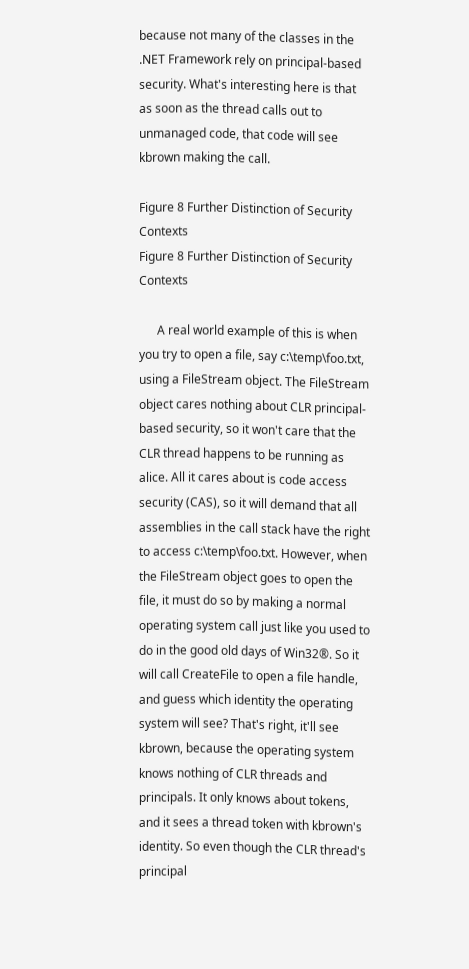because not many of the classes in the .NET Framework rely on principal-based security. What's interesting here is that as soon as the thread calls out to unmanaged code, that code will see kbrown making the call.

Figure 8 Further Distinction of Security Contexts
Figure 8 Further Distinction of Security Contexts

      A real world example of this is when you try to open a file, say c:\temp\foo.txt, using a FileStream object. The FileStream object cares nothing about CLR principal-based security, so it won't care that the CLR thread happens to be running as alice. All it cares about is code access security (CAS), so it will demand that all assemblies in the call stack have the right to access c:\temp\foo.txt. However, when the FileStream object goes to open the file, it must do so by making a normal operating system call just like you used to do in the good old days of Win32®. So it will call CreateFile to open a file handle, and guess which identity the operating system will see? That's right, it'll see kbrown, because the operating system knows nothing of CLR threads and principals. It only knows about tokens, and it sees a thread token with kbrown's identity. So even though the CLR thread's principal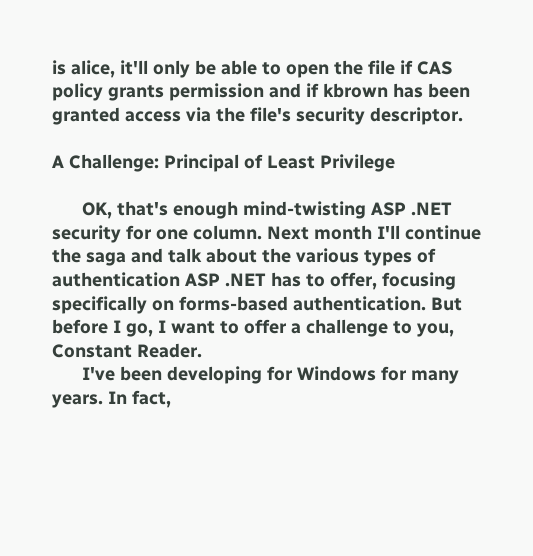is alice, it'll only be able to open the file if CAS policy grants permission and if kbrown has been granted access via the file's security descriptor.

A Challenge: Principal of Least Privilege

      OK, that's enough mind-twisting ASP .NET security for one column. Next month I'll continue the saga and talk about the various types of authentication ASP .NET has to offer, focusing specifically on forms-based authentication. But before I go, I want to offer a challenge to you, Constant Reader.
      I've been developing for Windows for many years. In fact,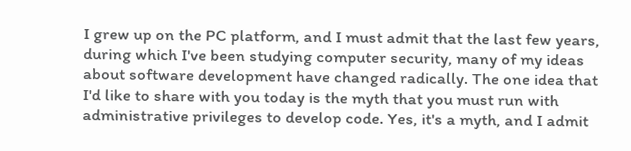I grew up on the PC platform, and I must admit that the last few years, during which I've been studying computer security, many of my ideas about software development have changed radically. The one idea that I'd like to share with you today is the myth that you must run with administrative privileges to develop code. Yes, it's a myth, and I admit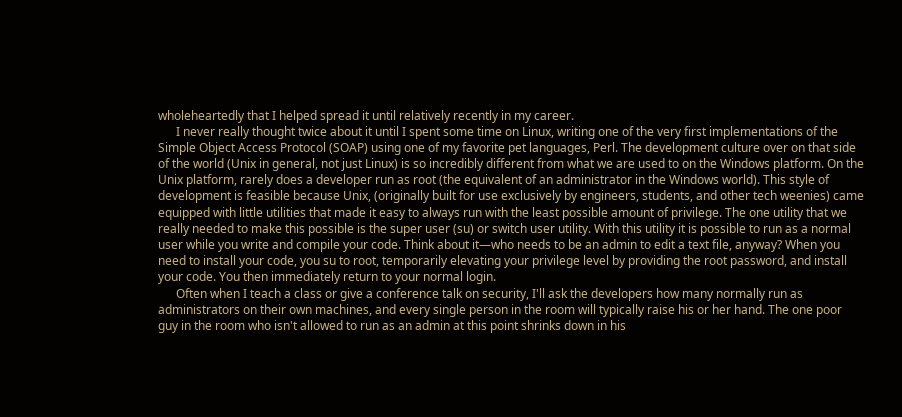wholeheartedly that I helped spread it until relatively recently in my career.
      I never really thought twice about it until I spent some time on Linux, writing one of the very first implementations of the Simple Object Access Protocol (SOAP) using one of my favorite pet languages, Perl. The development culture over on that side of the world (Unix in general, not just Linux) is so incredibly different from what we are used to on the Windows platform. On the Unix platform, rarely does a developer run as root (the equivalent of an administrator in the Windows world). This style of development is feasible because Unix, (originally built for use exclusively by engineers, students, and other tech weenies) came equipped with little utilities that made it easy to always run with the least possible amount of privilege. The one utility that we really needed to make this possible is the super user (su) or switch user utility. With this utility it is possible to run as a normal user while you write and compile your code. Think about it—who needs to be an admin to edit a text file, anyway? When you need to install your code, you su to root, temporarily elevating your privilege level by providing the root password, and install your code. You then immediately return to your normal login.
      Often when I teach a class or give a conference talk on security, I'll ask the developers how many normally run as administrators on their own machines, and every single person in the room will typically raise his or her hand. The one poor guy in the room who isn't allowed to run as an admin at this point shrinks down in his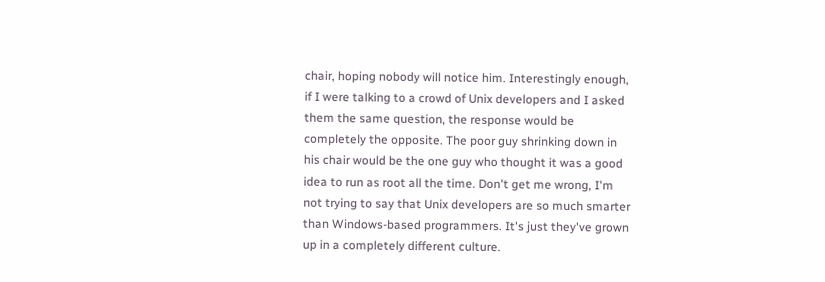chair, hoping nobody will notice him. Interestingly enough, if I were talking to a crowd of Unix developers and I asked them the same question, the response would be completely the opposite. The poor guy shrinking down in his chair would be the one guy who thought it was a good idea to run as root all the time. Don't get me wrong, I'm not trying to say that Unix developers are so much smarter than Windows-based programmers. It's just they've grown up in a completely different culture.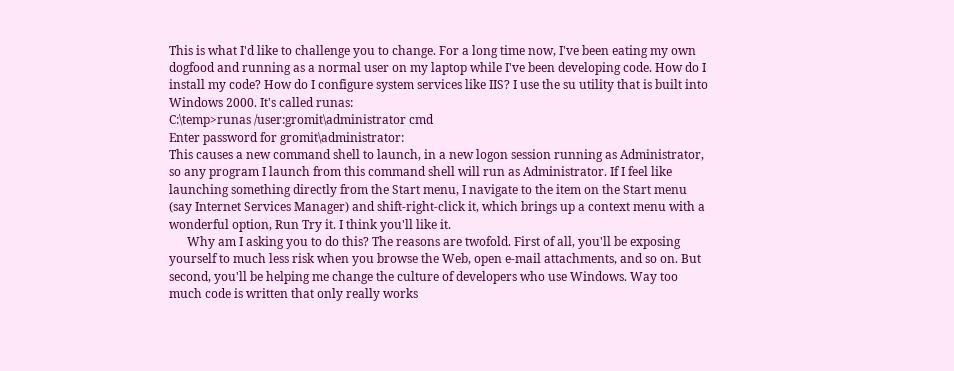This is what I'd like to challenge you to change. For a long time now, I've been eating my own dogfood and running as a normal user on my laptop while I've been developing code. How do I install my code? How do I configure system services like IIS? I use the su utility that is built into Windows 2000. It's called runas:
C:\temp>runas /user:gromit\administrator cmd
Enter password for gromit\administrator:
This causes a new command shell to launch, in a new logon session running as Administrator, so any program I launch from this command shell will run as Administrator. If I feel like launching something directly from the Start menu, I navigate to the item on the Start menu (say Internet Services Manager) and shift-right-click it, which brings up a context menu with a wonderful option, Run Try it. I think you'll like it.
      Why am I asking you to do this? The reasons are twofold. First of all, you'll be exposing yourself to much less risk when you browse the Web, open e-mail attachments, and so on. But second, you'll be helping me change the culture of developers who use Windows. Way too much code is written that only really works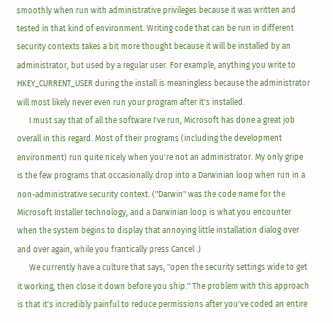smoothly when run with administrative privileges because it was written and tested in that kind of environment. Writing code that can be run in different security contexts takes a bit more thought because it will be installed by an administrator, but used by a regular user. For example, anything you write to HKEY_CURRENT_USER during the install is meaningless because the administrator will most likely never even run your program after it's installed.
      I must say that of all the software I've run, Microsoft has done a great job overall in this regard. Most of their programs (including the development environment) run quite nicely when you're not an administrator. My only gripe is the few programs that occasionally drop into a Darwinian loop when run in a non-administrative security context. ("Darwin" was the code name for the Microsoft Installer technology, and a Darwinian loop is what you encounter when the system begins to display that annoying little installation dialog over and over again, while you frantically press Cancel .)
      We currently have a culture that says, "open the security settings wide to get it working, then close it down before you ship." The problem with this approach is that it's incredibly painful to reduce permissions after you've coded an entire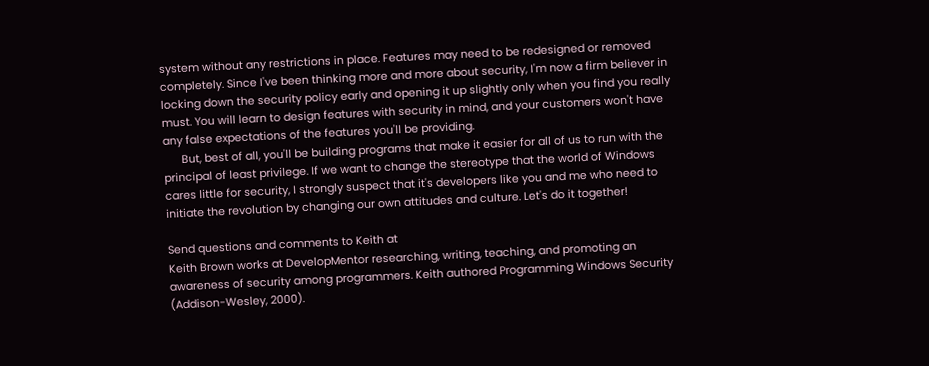system without any restrictions in place. Features may need to be redesigned or removed completely. Since I've been thinking more and more about security, I'm now a firm believer in locking down the security policy early and opening it up slightly only when you find you really must. You will learn to design features with security in mind, and your customers won't have any false expectations of the features you'll be providing.
      But, best of all, you'll be building programs that make it easier for all of us to run with the principal of least privilege. If we want to change the stereotype that the world of Windows cares little for security, I strongly suspect that it's developers like you and me who need to initiate the revolution by changing our own attitudes and culture. Let's do it together!

Send questions and comments to Keith at
Keith Brown works at DevelopMentor researching, writing, teaching, and promoting an awareness of security among programmers. Keith authored Programming Windows Security (Addison-Wesley, 2000).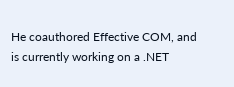He coauthored Effective COM, and is currently working on a .NET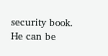security book. He can be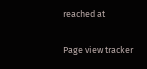reached at

Page view tracker